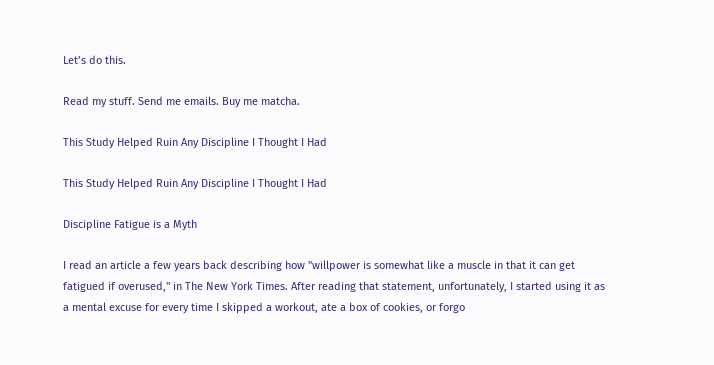Let’s do this.

Read my stuff. Send me emails. Buy me matcha.

This Study Helped Ruin Any Discipline I Thought I Had

This Study Helped Ruin Any Discipline I Thought I Had

Discipline Fatigue is a Myth

I read an article a few years back describing how "willpower is somewhat like a muscle in that it can get fatigued if overused," in The New York Times. After reading that statement, unfortunately, I started using it as a mental excuse for every time I skipped a workout, ate a box of cookies, or forgo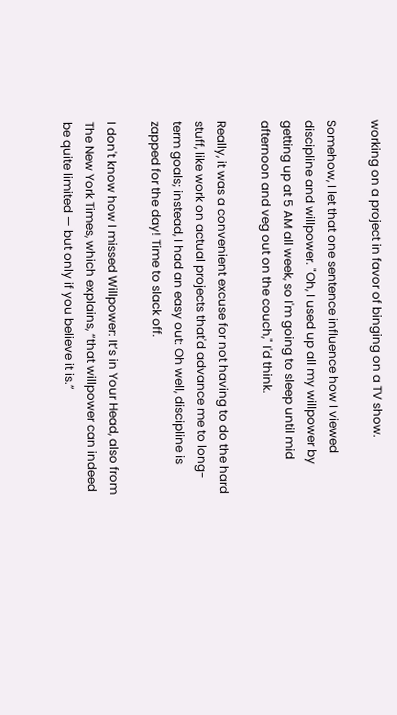working on a project in favor of binging on a TV show.

Somehow, I let that one sentence influence how I viewed discipline and willpower. "Oh, I used up all my willpower by getting up at 5 AM all week, so I'm going to sleep until mid afternoon and veg out on the couch," I'd think.

Really, it was a convenient excuse for not having to do the hard stuff, like work on actual projects that'd advance me to long-term goals; instead, I had an easy out: Oh well, discipline is zapped for the day! Time to slack off.

I don't know how I missed Willpower: It’s in Your Head, also from The New York Times, which explains, “that willpower can indeed be quite limited — but only if you believe it is.”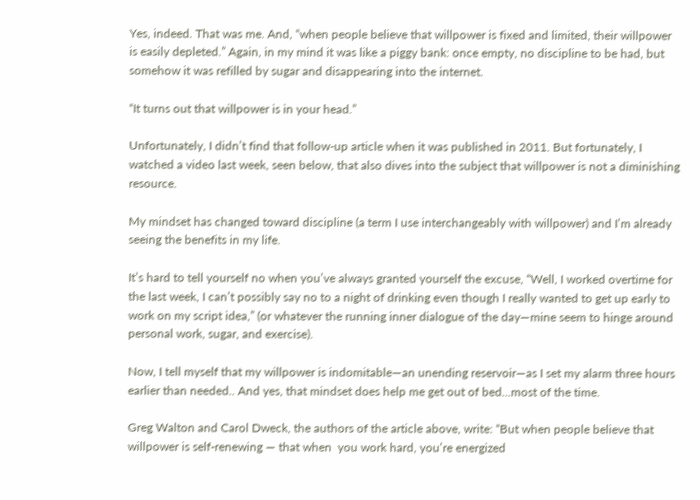Yes, indeed. That was me. And, “when people believe that willpower is fixed and limited, their willpower is easily depleted.” Again, in my mind it was like a piggy bank: once empty, no discipline to be had, but somehow it was refilled by sugar and disappearing into the internet.

“It turns out that willpower is in your head.”

Unfortunately, I didn’t find that follow-up article when it was published in 2011. But fortunately, I watched a video last week, seen below, that also dives into the subject that willpower is not a diminishing resource.

My mindset has changed toward discipline (a term I use interchangeably with willpower) and I’m already seeing the benefits in my life.

It’s hard to tell yourself no when you’ve always granted yourself the excuse, “Well, I worked overtime for the last week, I can’t possibly say no to a night of drinking even though I really wanted to get up early to work on my script idea,” (or whatever the running inner dialogue of the day—mine seem to hinge around personal work, sugar, and exercise).

Now, I tell myself that my willpower is indomitable—an unending reservoir—as I set my alarm three hours earlier than needed.. And yes, that mindset does help me get out of bed...most of the time.

Greg Walton and Carol Dweck, the authors of the article above, write: “But when people believe that willpower is self-renewing — that when  you work hard, you’re energized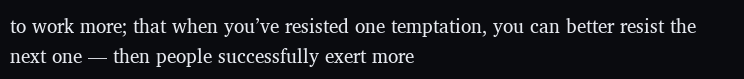to work more; that when you’ve resisted one temptation, you can better resist the next one — then people successfully exert more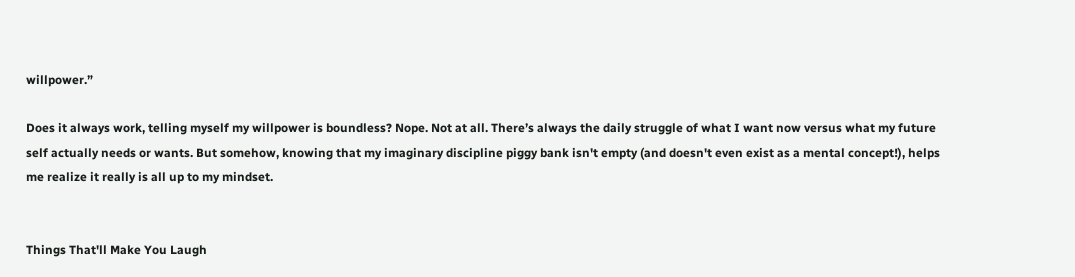willpower.”

Does it always work, telling myself my willpower is boundless? Nope. Not at all. There’s always the daily struggle of what I want now versus what my future self actually needs or wants. But somehow, knowing that my imaginary discipline piggy bank isn't empty (and doesn't even exist as a mental concept!), helps me realize it really is all up to my mindset.


Things That'll Make You Laugh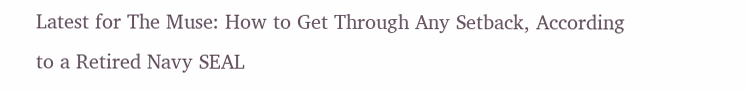Latest for The Muse: How to Get Through Any Setback, According to a Retired Navy SEAL